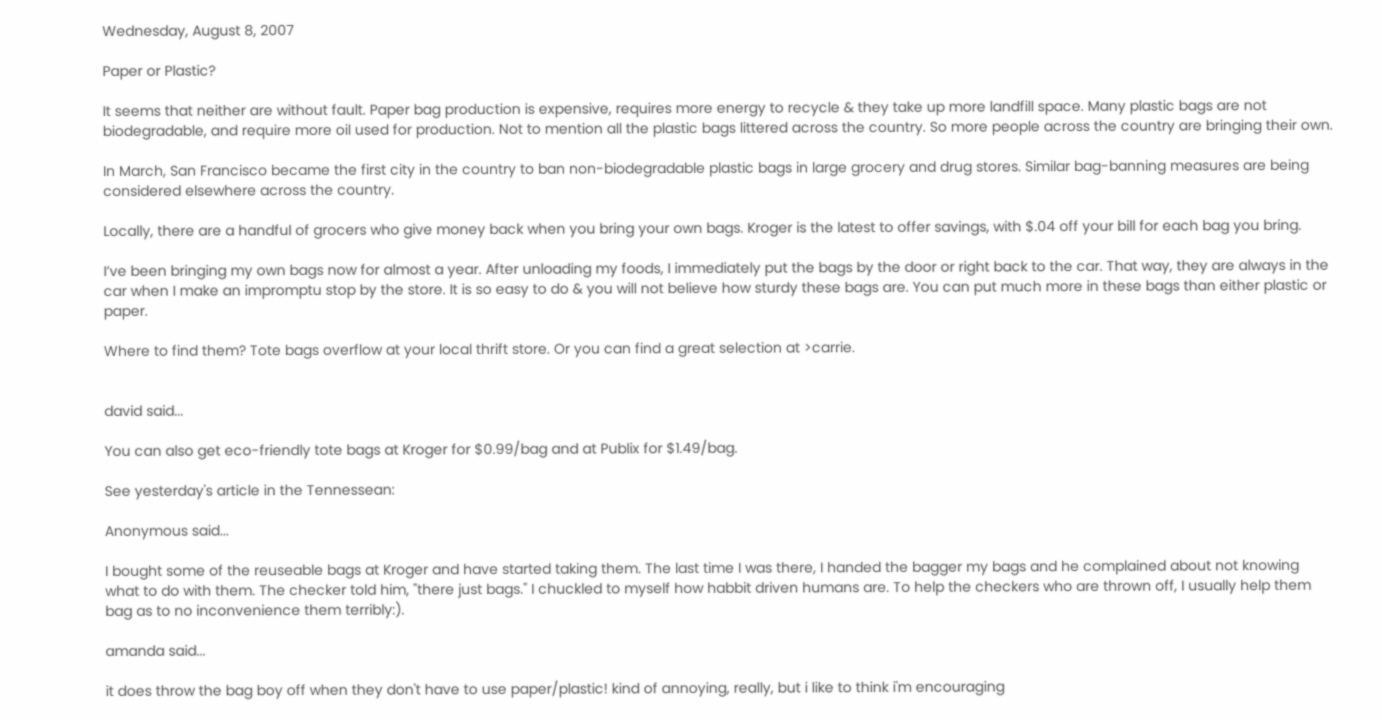Wednesday, August 8, 2007

Paper or Plastic?

It seems that neither are without fault. Paper bag production is expensive, requires more energy to recycle & they take up more landfill space. Many plastic bags are not biodegradable, and require more oil used for production. Not to mention all the plastic bags littered across the country. So more people across the country are bringing their own.

In March, San Francisco became the first city in the country to ban non-biodegradable plastic bags in large grocery and drug stores. Similar bag-banning measures are being considered elsewhere across the country.

Locally, there are a handful of grocers who give money back when you bring your own bags. Kroger is the latest to offer savings, with $.04 off your bill for each bag you bring.

I’ve been bringing my own bags now for almost a year. After unloading my foods, I immediately put the bags by the door or right back to the car. That way, they are always in the car when I make an impromptu stop by the store. It is so easy to do & you will not believe how sturdy these bags are. You can put much more in these bags than either plastic or paper.

Where to find them? Tote bags overflow at your local thrift store. Or you can find a great selection at >carrie.


david said...

You can also get eco-friendly tote bags at Kroger for $0.99/bag and at Publix for $1.49/bag.

See yesterday's article in the Tennessean:

Anonymous said...

I bought some of the reuseable bags at Kroger and have started taking them. The last time I was there, I handed the bagger my bags and he complained about not knowing what to do with them. The checker told him, "there just bags." I chuckled to myself how habbit driven humans are. To help the checkers who are thrown off, I usually help them bag as to no inconvenience them terribly:).

amanda said...

it does throw the bag boy off when they don't have to use paper/plastic! kind of annoying, really, but i like to think i'm encouraging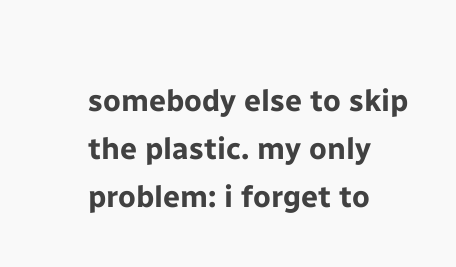somebody else to skip the plastic. my only problem: i forget to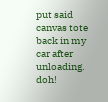put said canvas tote back in my car after unloading. doh!